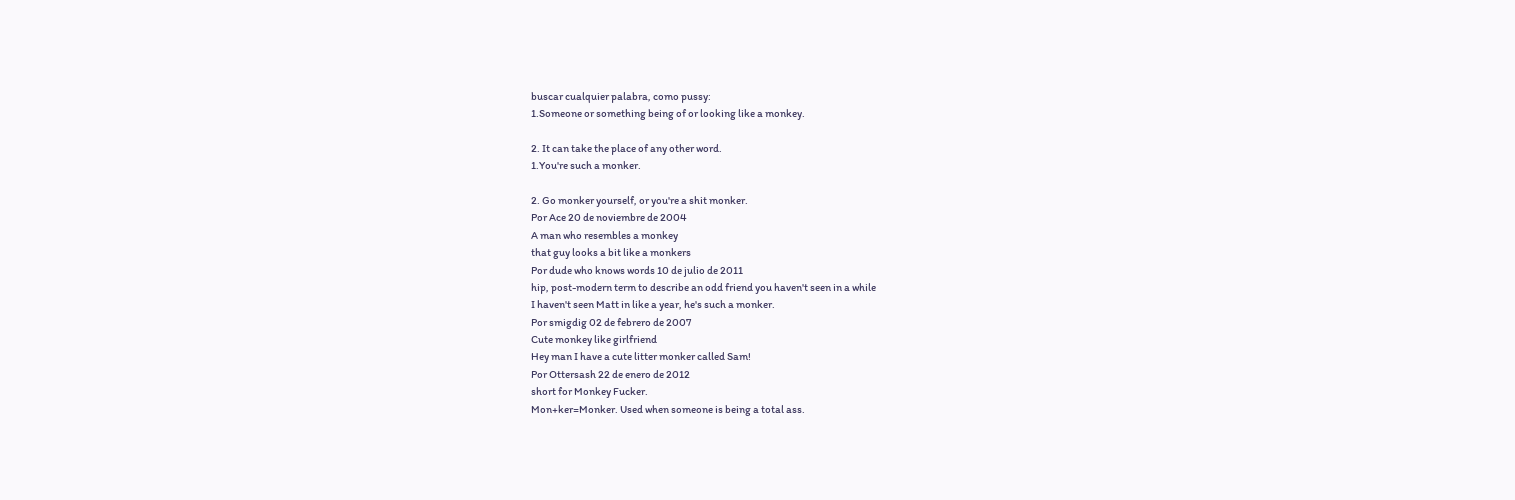buscar cualquier palabra, como pussy:
1.Someone or something being of or looking like a monkey.

2. It can take the place of any other word.
1.You're such a monker.

2. Go monker yourself, or you're a shit monker.
Por Ace 20 de noviembre de 2004
A man who resembles a monkey
that guy looks a bit like a monkers
Por dude who knows words 10 de julio de 2011
hip, post-modern term to describe an odd friend you haven't seen in a while
I haven't seen Matt in like a year, he's such a monker.
Por smigdig 02 de febrero de 2007
Cute monkey like girlfriend
Hey man I have a cute litter monker called Sam!
Por Ottersash 22 de enero de 2012
short for Monkey Fucker.
Mon+ker=Monker. Used when someone is being a total ass.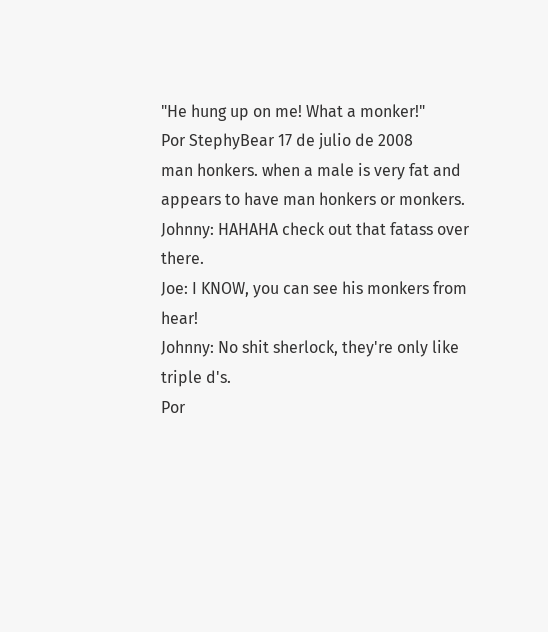"He hung up on me! What a monker!"
Por StephyBear 17 de julio de 2008
man honkers. when a male is very fat and appears to have man honkers or monkers.
Johnny: HAHAHA check out that fatass over there.
Joe: I KNOW, you can see his monkers from hear!
Johnny: No shit sherlock, they're only like triple d's.
Por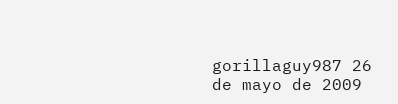gorillaguy987 26 de mayo de 2009